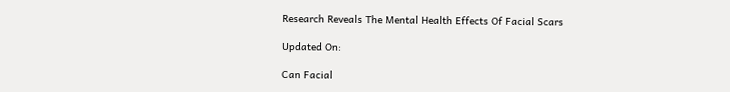Research Reveals The Mental Health Effects Of Facial Scars

Updated On:

Can Facial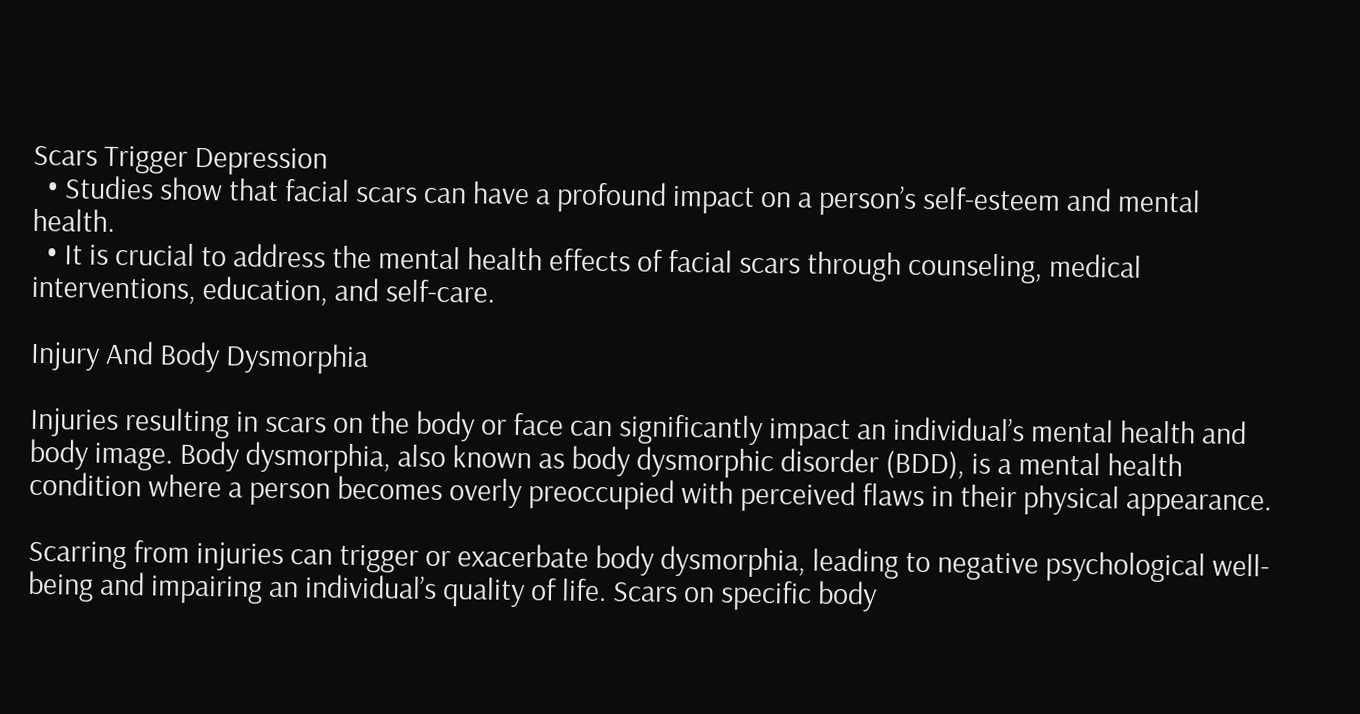Scars Trigger Depression
  • Studies show that facial scars can have a profound impact on a person’s self-esteem and mental health.
  • It is crucial to address the mental health effects of facial scars through counseling, medical interventions, education, and self-care.

Injury And Body Dysmorphia

Injuries resulting in scars on the body or face can significantly impact an individual’s mental health and body image. Body dysmorphia, also known as body dysmorphic disorder (BDD), is a mental health condition where a person becomes overly preoccupied with perceived flaws in their physical appearance.

Scarring from injuries can trigger or exacerbate body dysmorphia, leading to negative psychological well-being and impairing an individual’s quality of life. Scars on specific body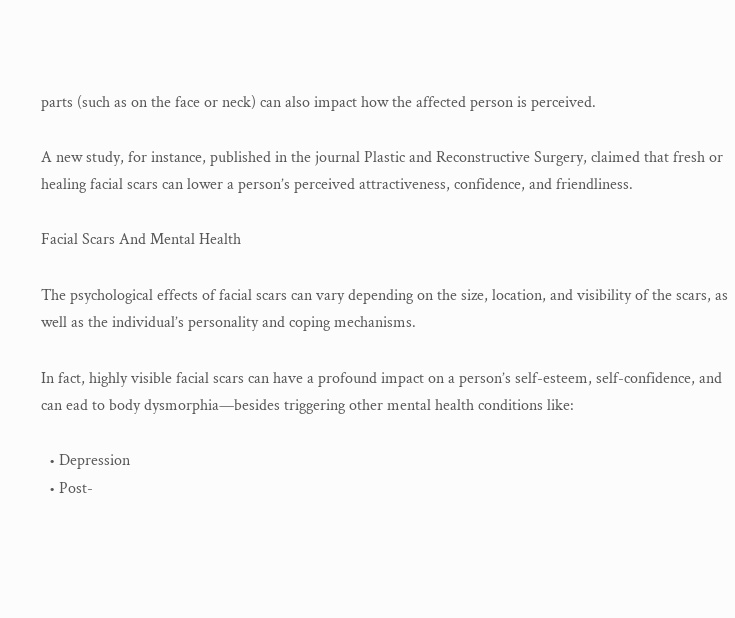parts (such as on the face or neck) can also impact how the affected person is perceived.

A new study, for instance, published in the journal Plastic and Reconstructive Surgery, claimed that fresh or healing facial scars can lower a person’s perceived attractiveness, confidence, and friendliness.

Facial Scars And Mental Health

The psychological effects of facial scars can vary depending on the size, location, and visibility of the scars, as well as the individual’s personality and coping mechanisms.

In fact, highly visible facial scars can have a profound impact on a person’s self-esteem, self-confidence, and can ead to body dysmorphia—besides triggering other mental health conditions like:

  • Depression
  • Post-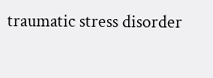traumatic stress disorder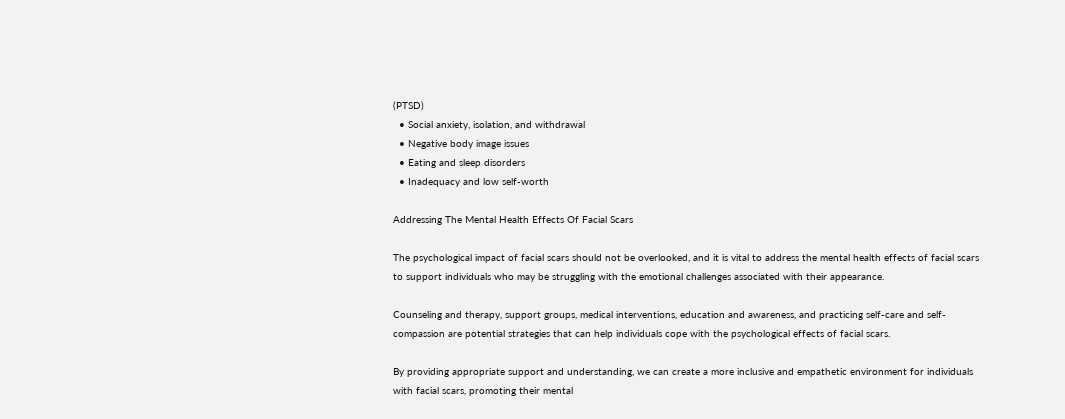(PTSD)
  • Social anxiety, isolation, and withdrawal
  • Negative body image issues
  • Eating and sleep disorders
  • Inadequacy and low self-worth

Addressing The Mental Health Effects Of Facial Scars

The psychological impact of facial scars should not be overlooked, and it is vital to address the mental health effects of facial scars to support individuals who may be struggling with the emotional challenges associated with their appearance.

Counseling and therapy, support groups, medical interventions, education and awareness, and practicing self-care and self-compassion are potential strategies that can help individuals cope with the psychological effects of facial scars.

By providing appropriate support and understanding, we can create a more inclusive and empathetic environment for individuals with facial scars, promoting their mental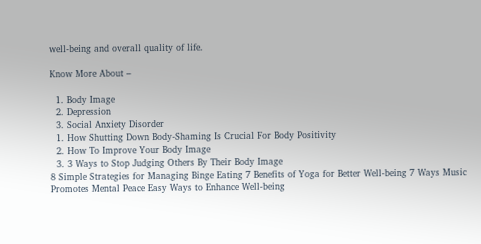well-being and overall quality of life.

Know More About –

  1. Body Image
  2. Depression
  3. Social Anxiety Disorder
  1. How Shutting Down Body-Shaming Is Crucial For Body Positivity
  2. How To Improve Your Body Image
  3. 3 Ways to Stop Judging Others By Their Body Image
8 Simple Strategies for Managing Binge Eating 7 Benefits of Yoga for Better Well-being 7 Ways Music Promotes Mental Peace Easy Ways to Enhance Well-being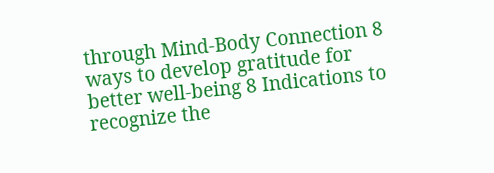through Mind-Body Connection 8 ways to develop gratitude for better well-being 8 Indications to recognize the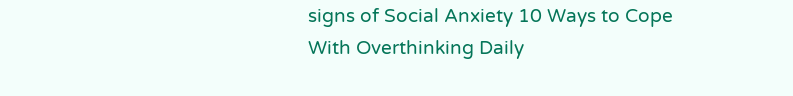signs of Social Anxiety 10 Ways to Cope With Overthinking Daily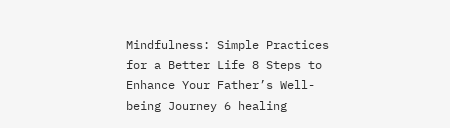Mindfulness: Simple Practices for a Better Life 8 Steps to Enhance Your Father’s Well-being Journey 6 healing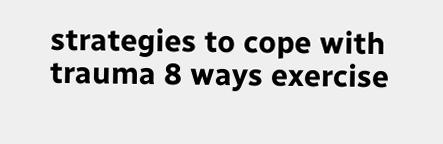strategies to cope with trauma 8 ways exercise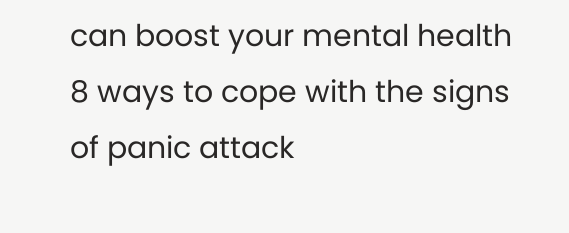can boost your mental health 8 ways to cope with the signs of panic attack